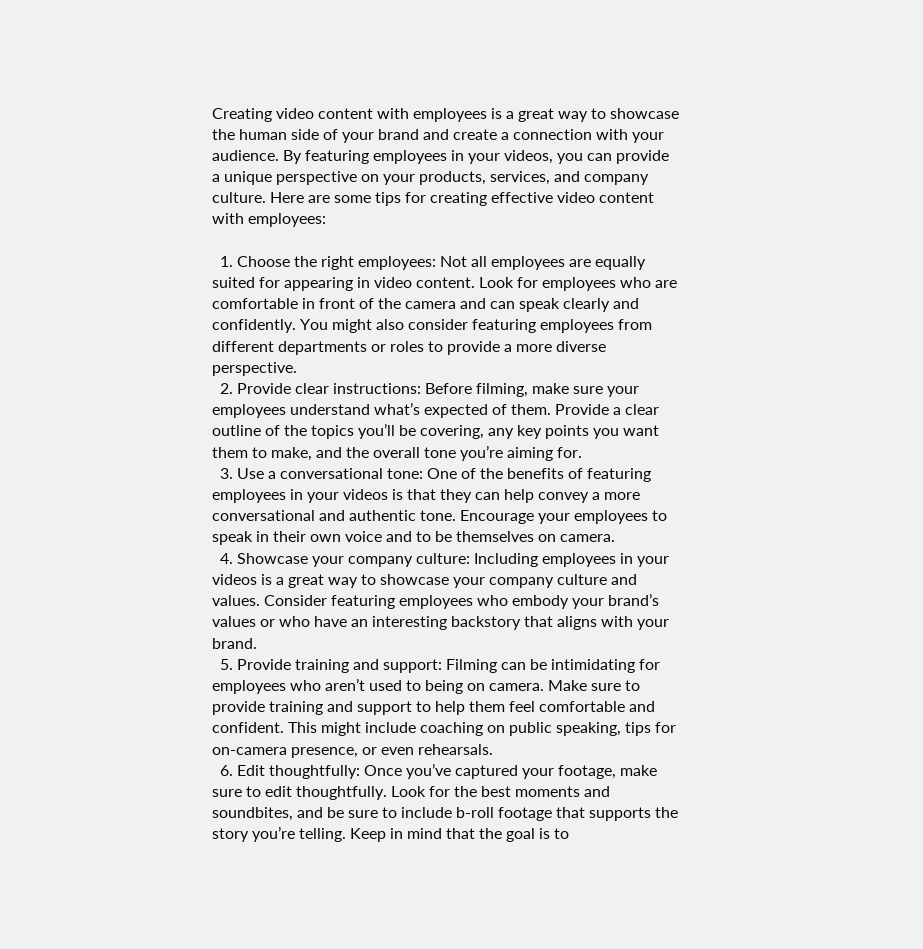Creating video content with employees is a great way to showcase the human side of your brand and create a connection with your audience. By featuring employees in your videos, you can provide a unique perspective on your products, services, and company culture. Here are some tips for creating effective video content with employees:

  1. Choose the right employees: Not all employees are equally suited for appearing in video content. Look for employees who are comfortable in front of the camera and can speak clearly and confidently. You might also consider featuring employees from different departments or roles to provide a more diverse perspective.
  2. Provide clear instructions: Before filming, make sure your employees understand what’s expected of them. Provide a clear outline of the topics you’ll be covering, any key points you want them to make, and the overall tone you’re aiming for.
  3. Use a conversational tone: One of the benefits of featuring employees in your videos is that they can help convey a more conversational and authentic tone. Encourage your employees to speak in their own voice and to be themselves on camera.
  4. Showcase your company culture: Including employees in your videos is a great way to showcase your company culture and values. Consider featuring employees who embody your brand’s values or who have an interesting backstory that aligns with your brand.
  5. Provide training and support: Filming can be intimidating for employees who aren’t used to being on camera. Make sure to provide training and support to help them feel comfortable and confident. This might include coaching on public speaking, tips for on-camera presence, or even rehearsals.
  6. Edit thoughtfully: Once you’ve captured your footage, make sure to edit thoughtfully. Look for the best moments and soundbites, and be sure to include b-roll footage that supports the story you’re telling. Keep in mind that the goal is to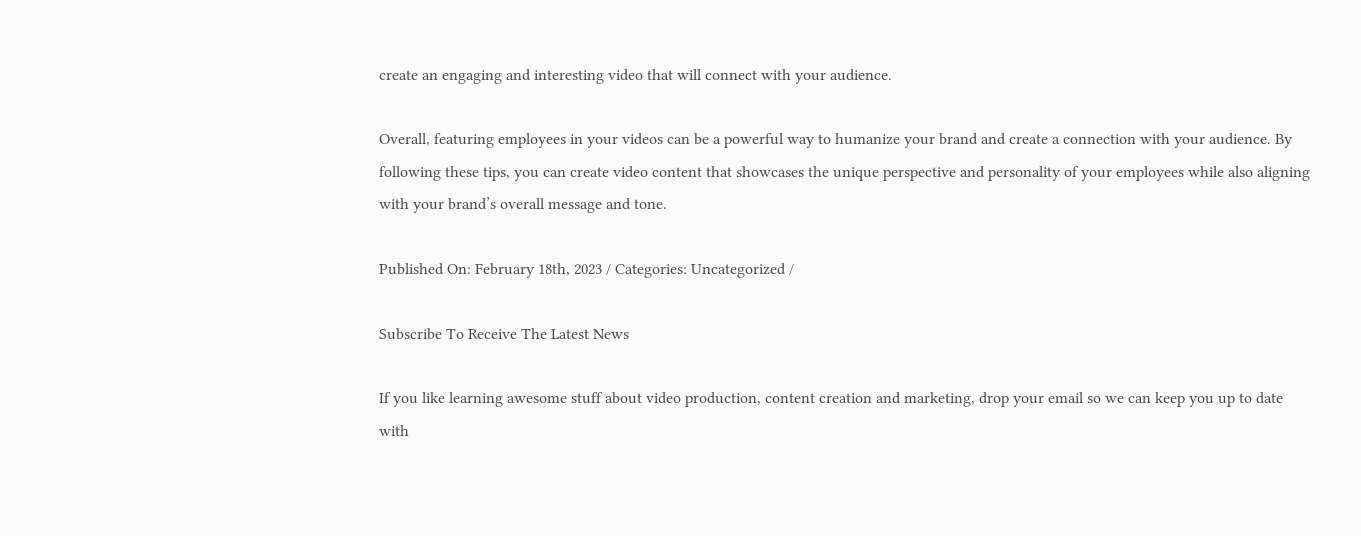create an engaging and interesting video that will connect with your audience.

Overall, featuring employees in your videos can be a powerful way to humanize your brand and create a connection with your audience. By following these tips, you can create video content that showcases the unique perspective and personality of your employees while also aligning with your brand’s overall message and tone.

Published On: February 18th, 2023 / Categories: Uncategorized /

Subscribe To Receive The Latest News

If you like learning awesome stuff about video production, content creation and marketing, drop your email so we can keep you up to date with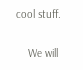cool stuff.

    We will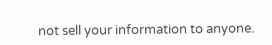not sell your information to anyone.